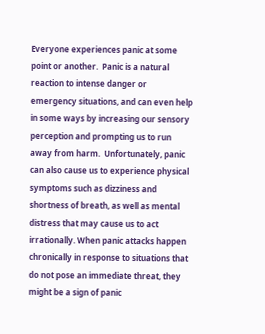Everyone experiences panic at some point or another.  Panic is a natural reaction to intense danger or emergency situations, and can even help in some ways by increasing our sensory perception and prompting us to run away from harm.  Unfortunately, panic can also cause us to experience physical symptoms such as dizziness and shortness of breath, as well as mental distress that may cause us to act irrationally. When panic attacks happen chronically in response to situations that do not pose an immediate threat, they might be a sign of panic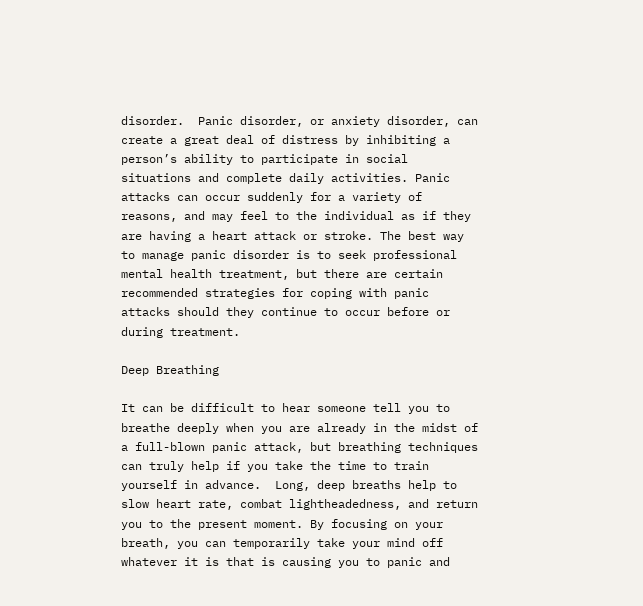disorder.  Panic disorder, or anxiety disorder, can create a great deal of distress by inhibiting a person’s ability to participate in social situations and complete daily activities. Panic attacks can occur suddenly for a variety of reasons, and may feel to the individual as if they are having a heart attack or stroke. The best way to manage panic disorder is to seek professional mental health treatment, but there are certain recommended strategies for coping with panic attacks should they continue to occur before or during treatment.

Deep Breathing

It can be difficult to hear someone tell you to breathe deeply when you are already in the midst of a full-blown panic attack, but breathing techniques can truly help if you take the time to train yourself in advance.  Long, deep breaths help to slow heart rate, combat lightheadedness, and return you to the present moment. By focusing on your breath, you can temporarily take your mind off whatever it is that is causing you to panic and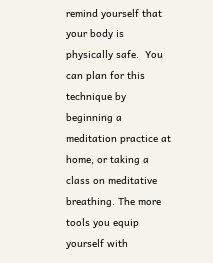remind yourself that your body is physically safe.  You can plan for this technique by beginning a meditation practice at home, or taking a class on meditative breathing. The more tools you equip yourself with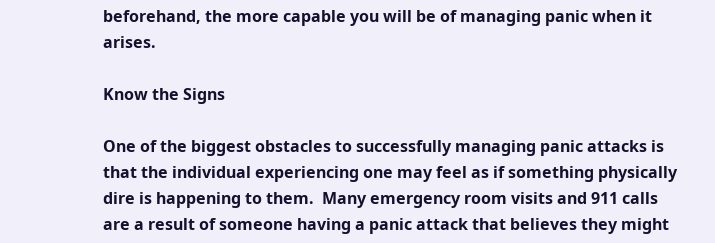beforehand, the more capable you will be of managing panic when it arises.

Know the Signs

One of the biggest obstacles to successfully managing panic attacks is that the individual experiencing one may feel as if something physically dire is happening to them.  Many emergency room visits and 911 calls are a result of someone having a panic attack that believes they might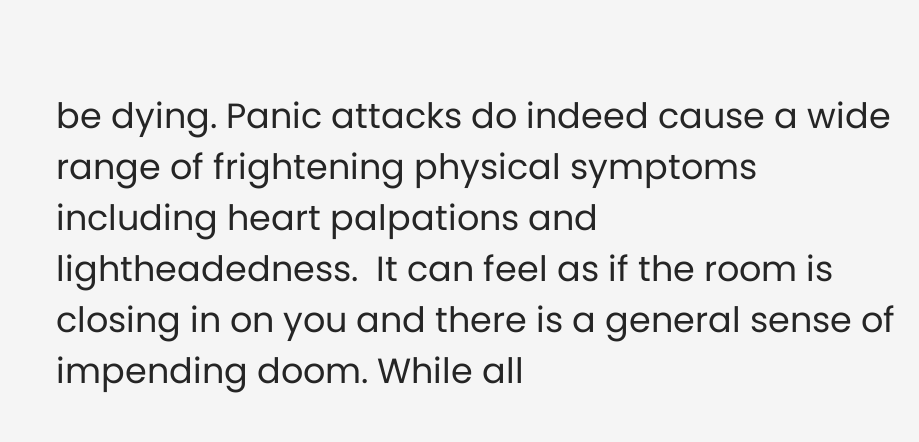be dying. Panic attacks do indeed cause a wide range of frightening physical symptoms including heart palpations and lightheadedness.  It can feel as if the room is closing in on you and there is a general sense of impending doom. While all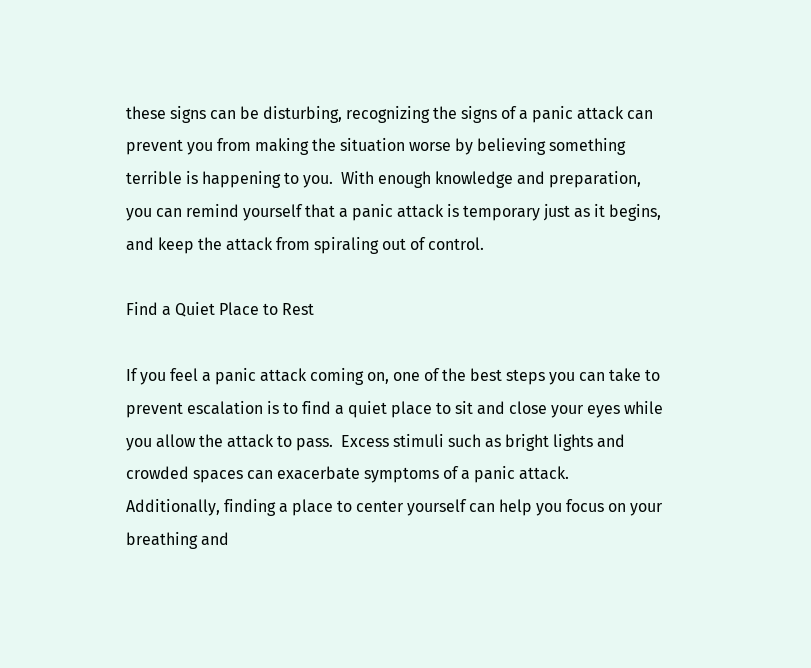these signs can be disturbing, recognizing the signs of a panic attack can prevent you from making the situation worse by believing something terrible is happening to you.  With enough knowledge and preparation, you can remind yourself that a panic attack is temporary just as it begins, and keep the attack from spiraling out of control.

Find a Quiet Place to Rest

If you feel a panic attack coming on, one of the best steps you can take to prevent escalation is to find a quiet place to sit and close your eyes while you allow the attack to pass.  Excess stimuli such as bright lights and crowded spaces can exacerbate symptoms of a panic attack. Additionally, finding a place to center yourself can help you focus on your breathing and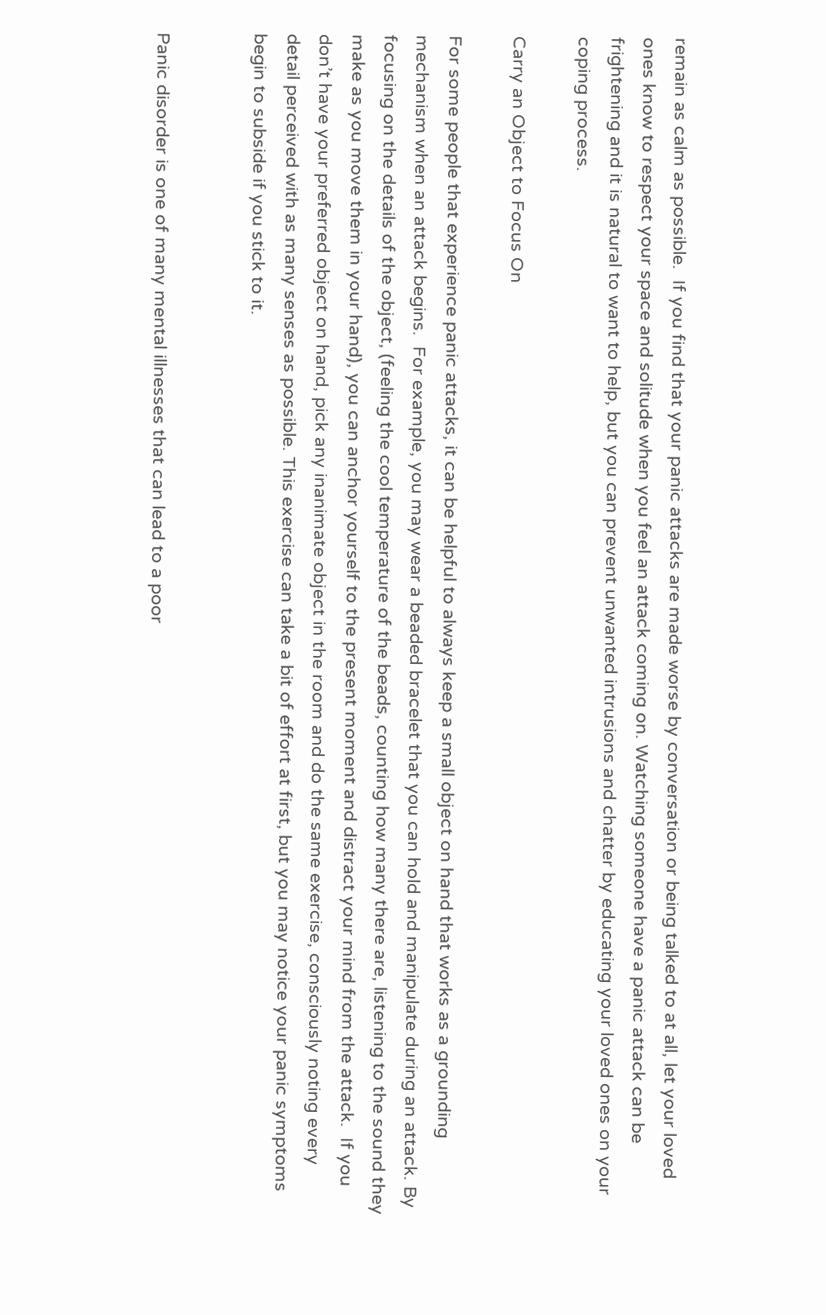remain as calm as possible.  If you find that your panic attacks are made worse by conversation or being talked to at all, let your loved ones know to respect your space and solitude when you feel an attack coming on. Watching someone have a panic attack can be frightening and it is natural to want to help, but you can prevent unwanted intrusions and chatter by educating your loved ones on your coping process.

Carry an Object to Focus On

For some people that experience panic attacks, it can be helpful to always keep a small object on hand that works as a grounding mechanism when an attack begins.  For example, you may wear a beaded bracelet that you can hold and manipulate during an attack. By focusing on the details of the object, (feeling the cool temperature of the beads, counting how many there are, listening to the sound they make as you move them in your hand), you can anchor yourself to the present moment and distract your mind from the attack.  If you don’t have your preferred object on hand, pick any inanimate object in the room and do the same exercise, consciously noting every detail perceived with as many senses as possible. This exercise can take a bit of effort at first, but you may notice your panic symptoms begin to subside if you stick to it.


Panic disorder is one of many mental illnesses that can lead to a poor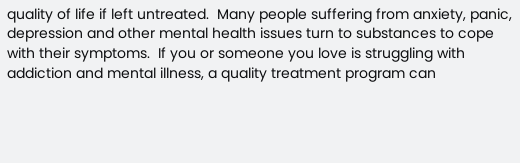quality of life if left untreated.  Many people suffering from anxiety, panic, depression and other mental health issues turn to substances to cope with their symptoms.  If you or someone you love is struggling with addiction and mental illness, a quality treatment program can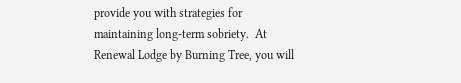provide you with strategies for maintaining long-term sobriety.  At Renewal Lodge by Burning Tree, you will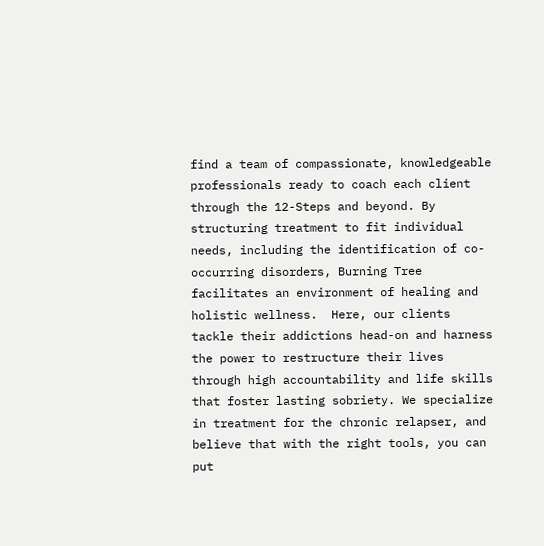find a team of compassionate, knowledgeable professionals ready to coach each client through the 12-Steps and beyond. By structuring treatment to fit individual needs, including the identification of co-occurring disorders, Burning Tree facilitates an environment of healing and holistic wellness.  Here, our clients tackle their addictions head-on and harness the power to restructure their lives through high accountability and life skills that foster lasting sobriety. We specialize in treatment for the chronic relapser, and believe that with the right tools, you can put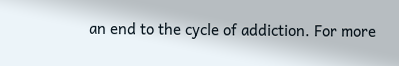an end to the cycle of addiction. For more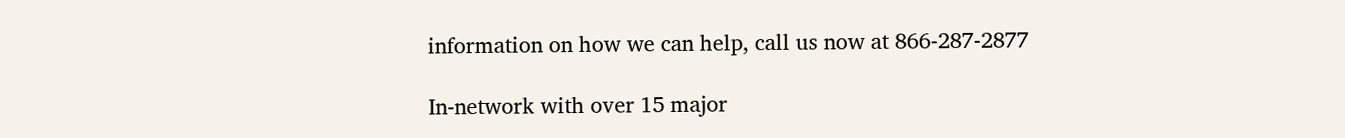information on how we can help, call us now at 866-287-2877

In-network with over 15 major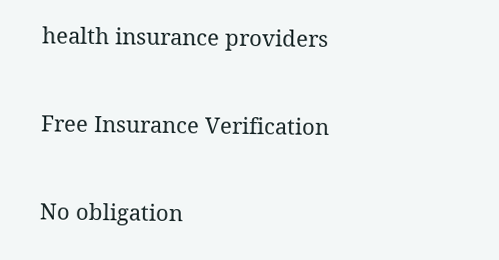health insurance providers

Free Insurance Verification

No obligation